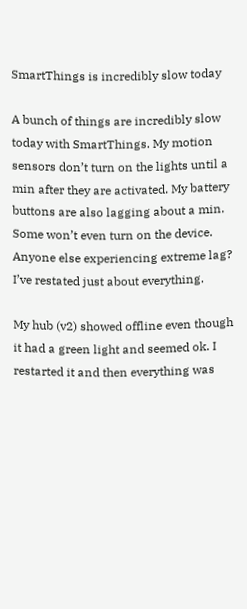SmartThings is incredibly slow today

A bunch of things are incredibly slow today with SmartThings. My motion sensors don’t turn on the lights until a min after they are activated. My battery buttons are also lagging about a min. Some won’t even turn on the device. Anyone else experiencing extreme lag? I’ve restated just about everything.

My hub (v2) showed offline even though it had a green light and seemed ok. I restarted it and then everything was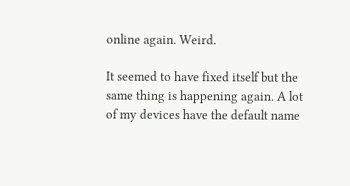online again. Weird.

It seemed to have fixed itself but the same thing is happening again. A lot of my devices have the default name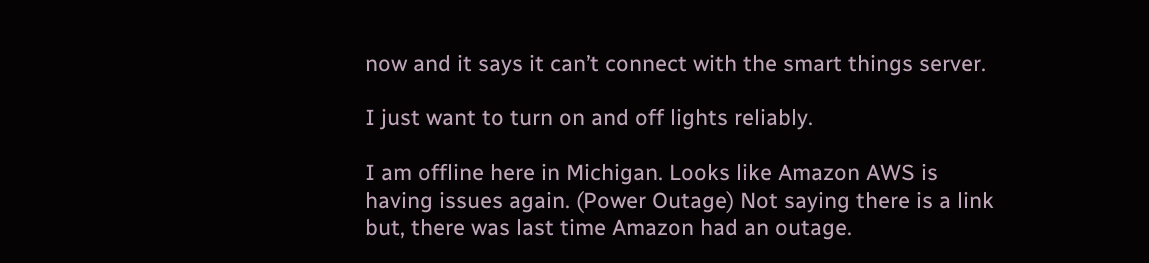now and it says it can’t connect with the smart things server.

I just want to turn on and off lights reliably.

I am offline here in Michigan. Looks like Amazon AWS is having issues again. (Power Outage) Not saying there is a link but, there was last time Amazon had an outage.